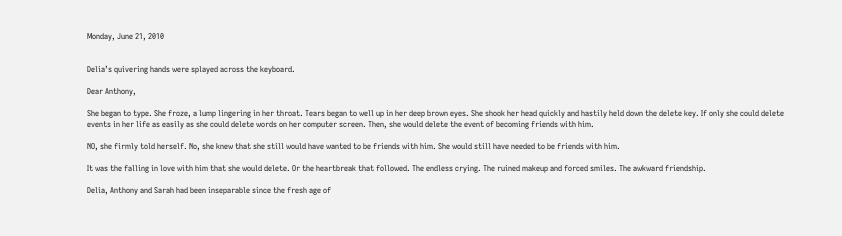Monday, June 21, 2010


Delia’s quivering hands were splayed across the keyboard.

Dear Anthony,

She began to type. She froze, a lump lingering in her throat. Tears began to well up in her deep brown eyes. She shook her head quickly and hastily held down the delete key. If only she could delete events in her life as easily as she could delete words on her computer screen. Then, she would delete the event of becoming friends with him.

NO, she firmly told herself. No, she knew that she still would have wanted to be friends with him. She would still have needed to be friends with him.

It was the falling in love with him that she would delete. Or the heartbreak that followed. The endless crying. The ruined makeup and forced smiles. The awkward friendship.

Delia, Anthony and Sarah had been inseparable since the fresh age of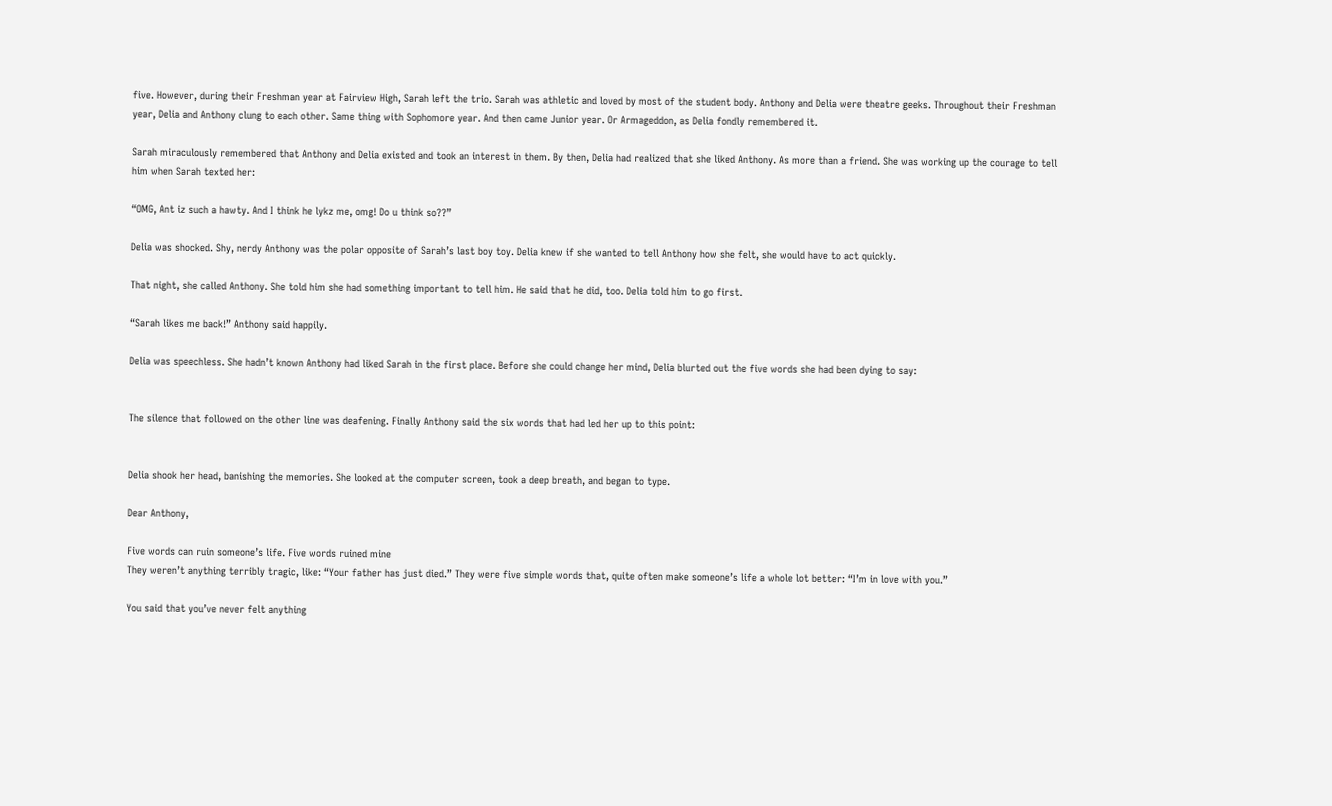five. However, during their Freshman year at Fairview High, Sarah left the trio. Sarah was athletic and loved by most of the student body. Anthony and Delia were theatre geeks. Throughout their Freshman year, Delia and Anthony clung to each other. Same thing with Sophomore year. And then came Junior year. Or Armageddon, as Delia fondly remembered it.

Sarah miraculously remembered that Anthony and Delia existed and took an interest in them. By then, Delia had realized that she liked Anthony. As more than a friend. She was working up the courage to tell him when Sarah texted her:

“OMG, Ant iz such a hawty. And I think he lykz me, omg! Do u think so??”

Delia was shocked. Shy, nerdy Anthony was the polar opposite of Sarah’s last boy toy. Delia knew if she wanted to tell Anthony how she felt, she would have to act quickly.

That night, she called Anthony. She told him she had something important to tell him. He said that he did, too. Delia told him to go first.

“Sarah likes me back!” Anthony said happily.

Delia was speechless. She hadn’t known Anthony had liked Sarah in the first place. Before she could change her mind, Delia blurted out the five words she had been dying to say:


The silence that followed on the other line was deafening. Finally Anthony said the six words that had led her up to this point:


Delia shook her head, banishing the memories. She looked at the computer screen, took a deep breath, and began to type.

Dear Anthony,

Five words can ruin someone’s life. Five words ruined mine
They weren’t anything terribly tragic, like: “Your father has just died.” They were five simple words that, quite often make someone’s life a whole lot better: “I’m in love with you.”

You said that you’ve never felt anything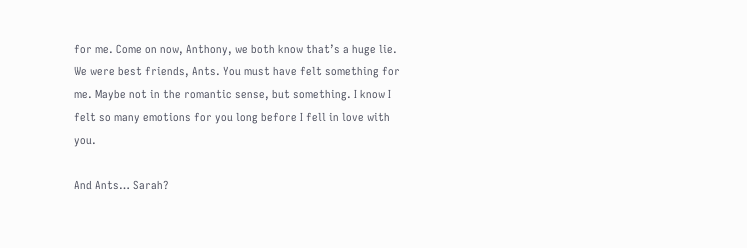for me. Come on now, Anthony, we both know that’s a huge lie. We were best friends, Ants. You must have felt something for me. Maybe not in the romantic sense, but something. I know I felt so many emotions for you long before I fell in love with you.

And Ants… Sarah?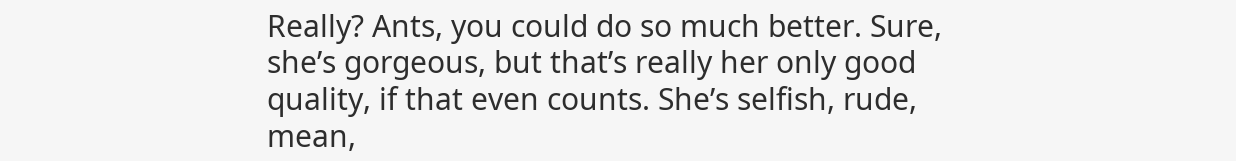Really? Ants, you could do so much better. Sure, she’s gorgeous, but that’s really her only good quality, if that even counts. She’s selfish, rude, mean,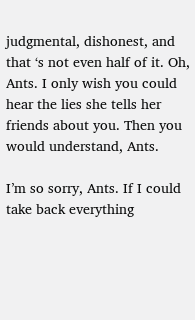judgmental, dishonest, and that ‘s not even half of it. Oh, Ants. I only wish you could hear the lies she tells her friends about you. Then you would understand, Ants.

I’m so sorry, Ants. If I could take back everything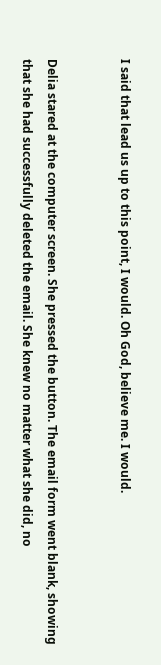I said that lead us up to this point, I would. Oh God, believe me. I would.


Delia stared at the computer screen. She pressed the button. The email form went blank, showing that she had successfully deleted the email. She knew no matter what she did, no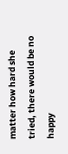matter how hard she tried, there would be no happy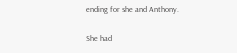ending for she and Anthony.

She had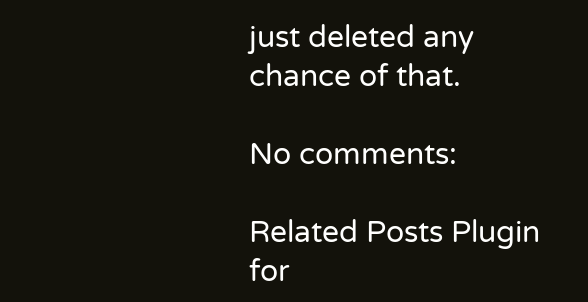just deleted any chance of that.

No comments:

Related Posts Plugin for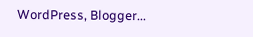WordPress, Blogger...